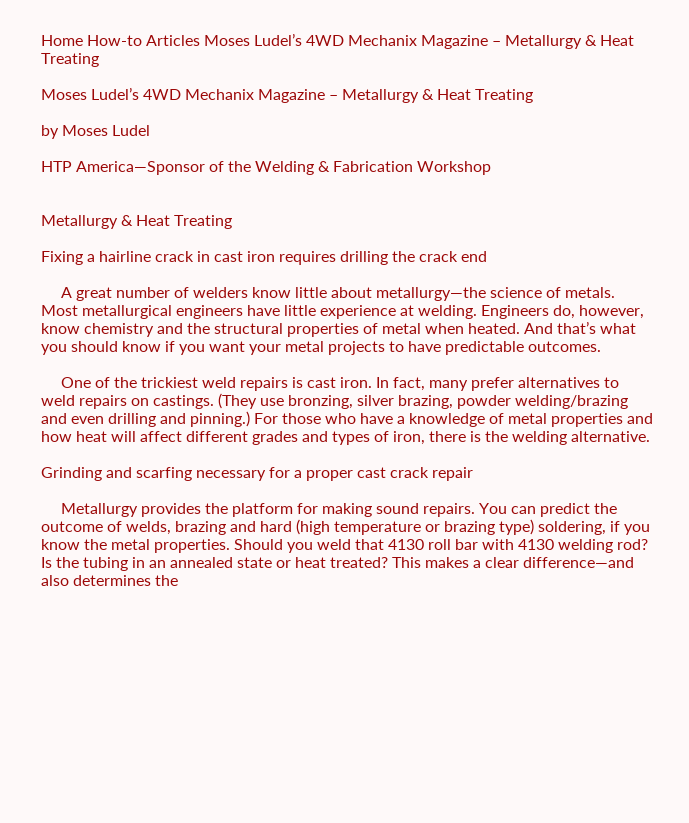Home How-to Articles Moses Ludel’s 4WD Mechanix Magazine – Metallurgy & Heat Treating

Moses Ludel’s 4WD Mechanix Magazine – Metallurgy & Heat Treating

by Moses Ludel

HTP America—Sponsor of the Welding & Fabrication Workshop


Metallurgy & Heat Treating

Fixing a hairline crack in cast iron requires drilling the crack end

     A great number of welders know little about metallurgy—the science of metals. Most metallurgical engineers have little experience at welding. Engineers do, however, know chemistry and the structural properties of metal when heated. And that’s what you should know if you want your metal projects to have predictable outcomes.

     One of the trickiest weld repairs is cast iron. In fact, many prefer alternatives to weld repairs on castings. (They use bronzing, silver brazing, powder welding/brazing and even drilling and pinning.) For those who have a knowledge of metal properties and how heat will affect different grades and types of iron, there is the welding alternative.

Grinding and scarfing necessary for a proper cast crack repair

     Metallurgy provides the platform for making sound repairs. You can predict the outcome of welds, brazing and hard (high temperature or brazing type) soldering, if you know the metal properties. Should you weld that 4130 roll bar with 4130 welding rod? Is the tubing in an annealed state or heat treated? This makes a clear difference—and also determines the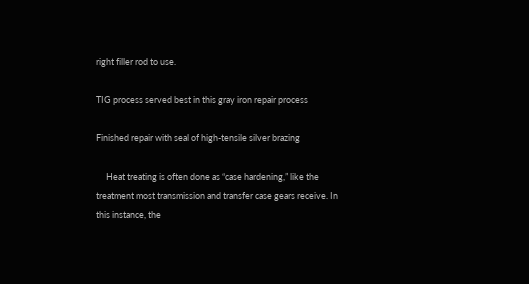right filler rod to use.

TIG process served best in this gray iron repair process

Finished repair with seal of high-tensile silver brazing

     Heat treating is often done as “case hardening,” like the treatment most transmission and transfer case gears receive. In this instance, the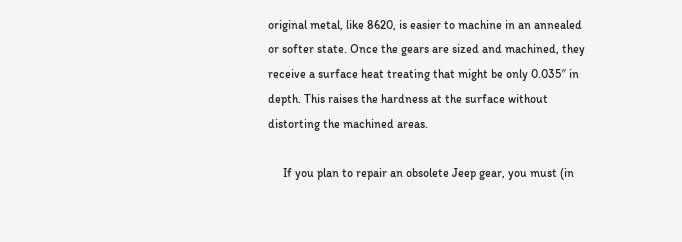original metal, like 8620, is easier to machine in an annealed or softer state. Once the gears are sized and machined, they receive a surface heat treating that might be only 0.035″ in depth. This raises the hardness at the surface without distorting the machined areas.

     If you plan to repair an obsolete Jeep gear, you must (in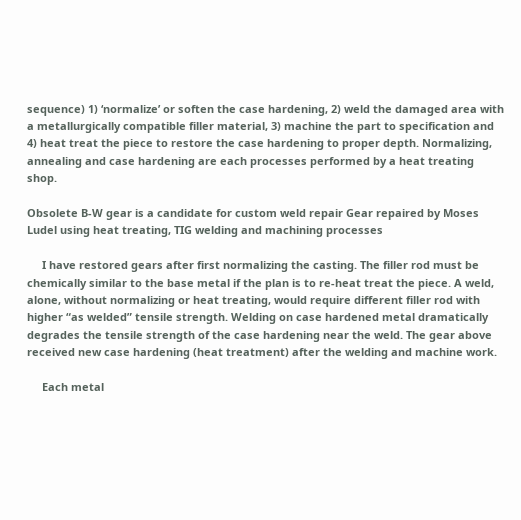sequence) 1) ‘normalize’ or soften the case hardening, 2) weld the damaged area with a metallurgically compatible filler material, 3) machine the part to specification and 4) heat treat the piece to restore the case hardening to proper depth. Normalizing, annealing and case hardening are each processes performed by a heat treating shop.

Obsolete B-W gear is a candidate for custom weld repair Gear repaired by Moses Ludel using heat treating, TIG welding and machining processes

     I have restored gears after first normalizing the casting. The filler rod must be chemically similar to the base metal if the plan is to re-heat treat the piece. A weld, alone, without normalizing or heat treating, would require different filler rod with higher “as welded” tensile strength. Welding on case hardened metal dramatically degrades the tensile strength of the case hardening near the weld. The gear above received new case hardening (heat treatment) after the welding and machine work.

     Each metal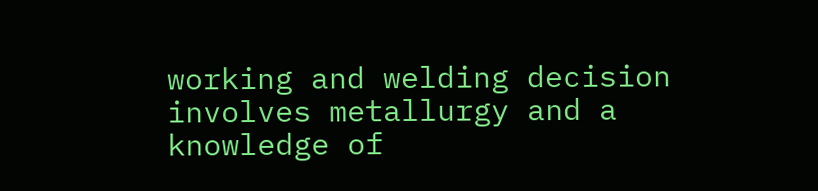working and welding decision involves metallurgy and a knowledge of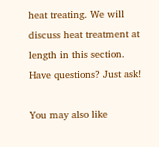heat treating. We will discuss heat treatment at length in this section. Have questions? Just ask!

You may also like